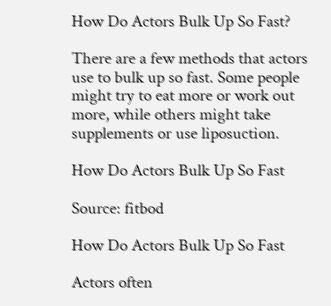How Do Actors Bulk Up So Fast?

There are a few methods that actors use to bulk up so fast. Some people might try to eat more or work out more, while others might take supplements or use liposuction.

How Do Actors Bulk Up So Fast

Source: fitbod

How Do Actors Bulk Up So Fast

Actors often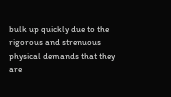bulk up quickly due to the rigorous and strenuous physical demands that they are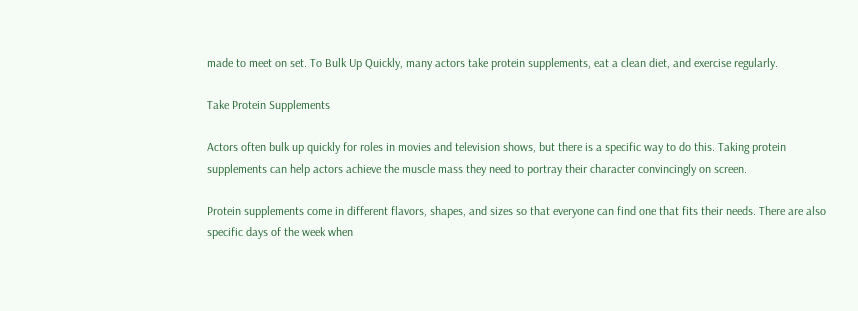made to meet on set. To Bulk Up Quickly, many actors take protein supplements, eat a clean diet, and exercise regularly.

Take Protein Supplements

Actors often bulk up quickly for roles in movies and television shows, but there is a specific way to do this. Taking protein supplements can help actors achieve the muscle mass they need to portray their character convincingly on screen.

Protein supplements come in different flavors, shapes, and sizes so that everyone can find one that fits their needs. There are also specific days of the week when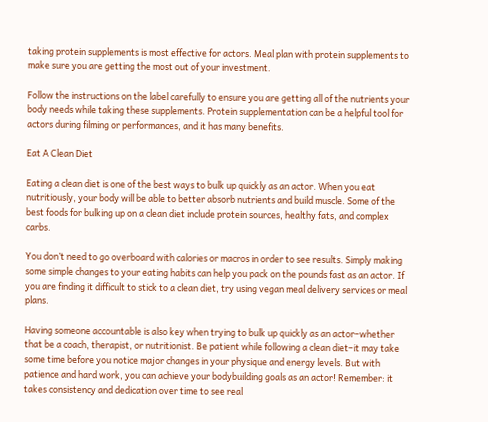taking protein supplements is most effective for actors. Meal plan with protein supplements to make sure you are getting the most out of your investment.

Follow the instructions on the label carefully to ensure you are getting all of the nutrients your body needs while taking these supplements. Protein supplementation can be a helpful tool for actors during filming or performances, and it has many benefits.

Eat A Clean Diet

Eating a clean diet is one of the best ways to bulk up quickly as an actor. When you eat nutritiously, your body will be able to better absorb nutrients and build muscle. Some of the best foods for bulking up on a clean diet include protein sources, healthy fats, and complex carbs.

You don’t need to go overboard with calories or macros in order to see results. Simply making some simple changes to your eating habits can help you pack on the pounds fast as an actor. If you are finding it difficult to stick to a clean diet, try using vegan meal delivery services or meal plans.

Having someone accountable is also key when trying to bulk up quickly as an actor–whether that be a coach, therapist, or nutritionist. Be patient while following a clean diet–it may take some time before you notice major changes in your physique and energy levels. But with patience and hard work, you can achieve your bodybuilding goals as an actor! Remember: it takes consistency and dedication over time to see real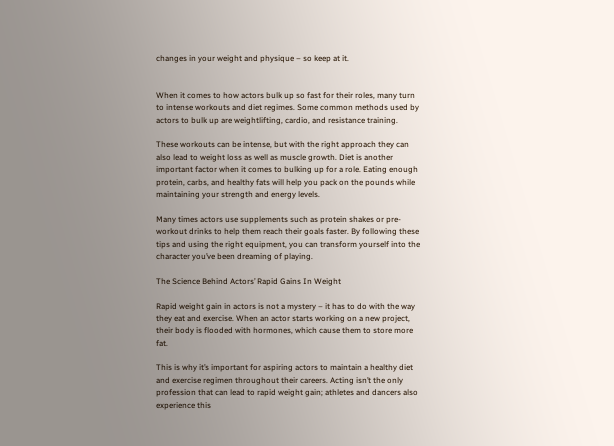changes in your weight and physique – so keep at it.


When it comes to how actors bulk up so fast for their roles, many turn to intense workouts and diet regimes. Some common methods used by actors to bulk up are weightlifting, cardio, and resistance training.

These workouts can be intense, but with the right approach they can also lead to weight loss as well as muscle growth. Diet is another important factor when it comes to bulking up for a role. Eating enough protein, carbs, and healthy fats will help you pack on the pounds while maintaining your strength and energy levels.

Many times actors use supplements such as protein shakes or pre-workout drinks to help them reach their goals faster. By following these tips and using the right equipment, you can transform yourself into the character you’ve been dreaming of playing.

The Science Behind Actors’ Rapid Gains In Weight

Rapid weight gain in actors is not a mystery – it has to do with the way they eat and exercise. When an actor starts working on a new project, their body is flooded with hormones, which cause them to store more fat.

This is why it’s important for aspiring actors to maintain a healthy diet and exercise regimen throughout their careers. Acting isn’t the only profession that can lead to rapid weight gain; athletes and dancers also experience this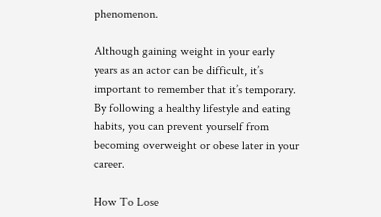phenomenon.

Although gaining weight in your early years as an actor can be difficult, it’s important to remember that it’s temporary. By following a healthy lifestyle and eating habits, you can prevent yourself from becoming overweight or obese later in your career.

How To Lose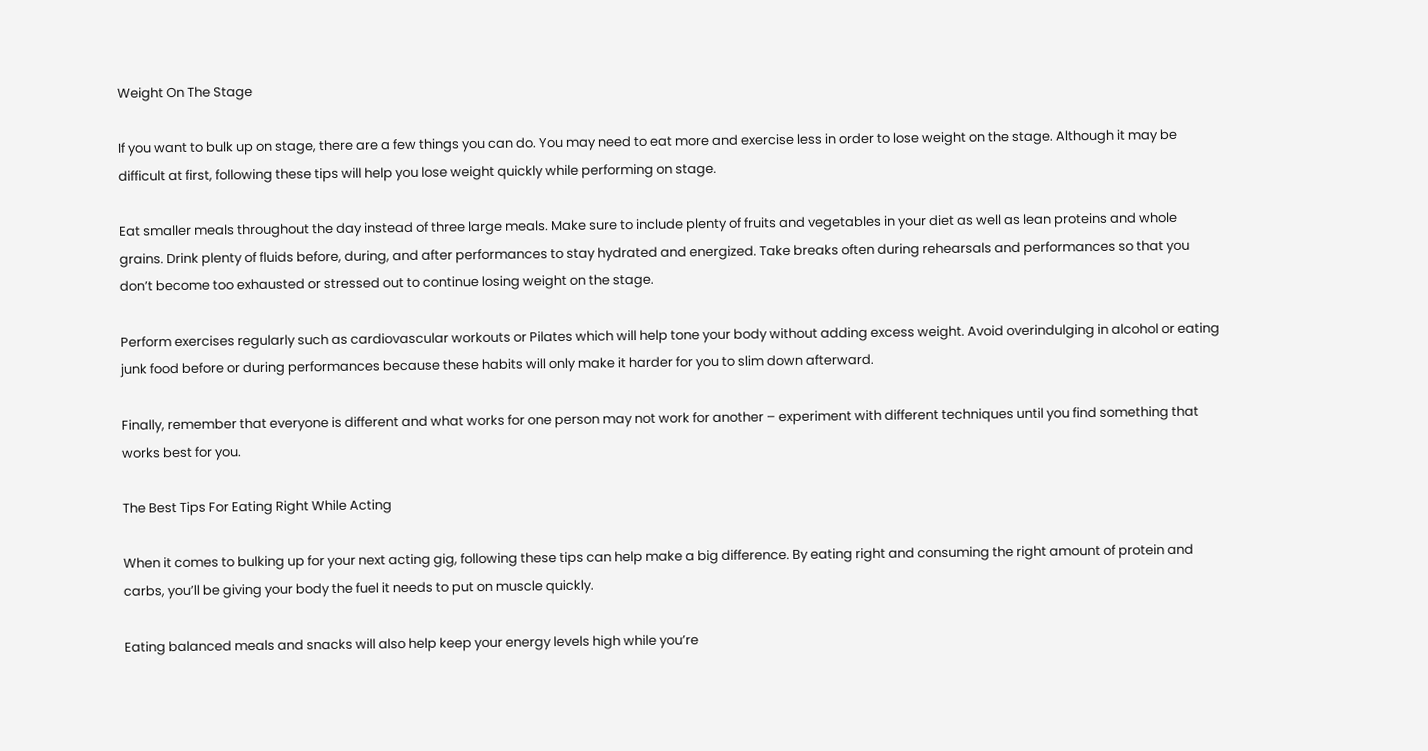Weight On The Stage

If you want to bulk up on stage, there are a few things you can do. You may need to eat more and exercise less in order to lose weight on the stage. Although it may be difficult at first, following these tips will help you lose weight quickly while performing on stage.

Eat smaller meals throughout the day instead of three large meals. Make sure to include plenty of fruits and vegetables in your diet as well as lean proteins and whole grains. Drink plenty of fluids before, during, and after performances to stay hydrated and energized. Take breaks often during rehearsals and performances so that you don’t become too exhausted or stressed out to continue losing weight on the stage.

Perform exercises regularly such as cardiovascular workouts or Pilates which will help tone your body without adding excess weight. Avoid overindulging in alcohol or eating junk food before or during performances because these habits will only make it harder for you to slim down afterward.

Finally, remember that everyone is different and what works for one person may not work for another – experiment with different techniques until you find something that works best for you.

The Best Tips For Eating Right While Acting

When it comes to bulking up for your next acting gig, following these tips can help make a big difference. By eating right and consuming the right amount of protein and carbs, you’ll be giving your body the fuel it needs to put on muscle quickly.

Eating balanced meals and snacks will also help keep your energy levels high while you’re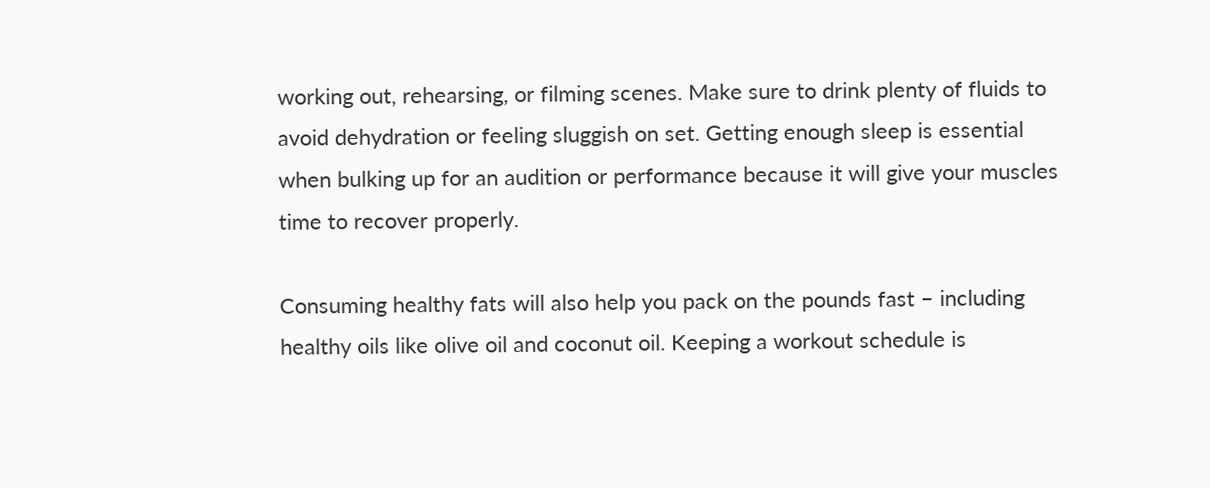working out, rehearsing, or filming scenes. Make sure to drink plenty of fluids to avoid dehydration or feeling sluggish on set. Getting enough sleep is essential when bulking up for an audition or performance because it will give your muscles time to recover properly.

Consuming healthy fats will also help you pack on the pounds fast – including healthy oils like olive oil and coconut oil. Keeping a workout schedule is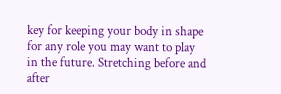key for keeping your body in shape for any role you may want to play in the future. Stretching before and after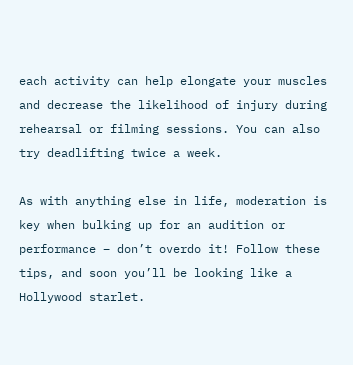each activity can help elongate your muscles and decrease the likelihood of injury during rehearsal or filming sessions. You can also try deadlifting twice a week.

As with anything else in life, moderation is key when bulking up for an audition or performance – don’t overdo it! Follow these tips, and soon you’ll be looking like a Hollywood starlet.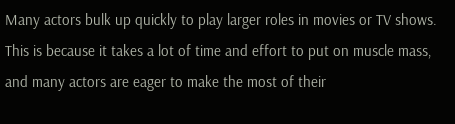Many actors bulk up quickly to play larger roles in movies or TV shows. This is because it takes a lot of time and effort to put on muscle mass, and many actors are eager to make the most of their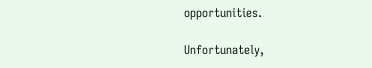opportunities.

Unfortunately,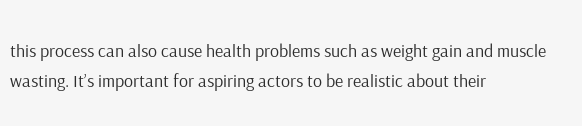this process can also cause health problems such as weight gain and muscle wasting. It’s important for aspiring actors to be realistic about their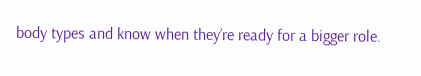body types and know when they’re ready for a bigger role.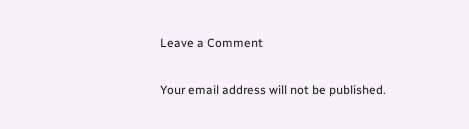Leave a Comment

Your email address will not be published.